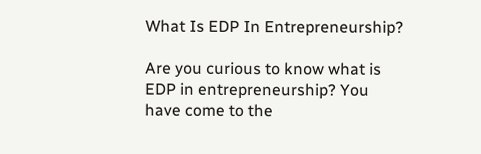What Is EDP In Entrepreneurship?

Are you curious to know what is EDP in entrepreneurship? You have come to the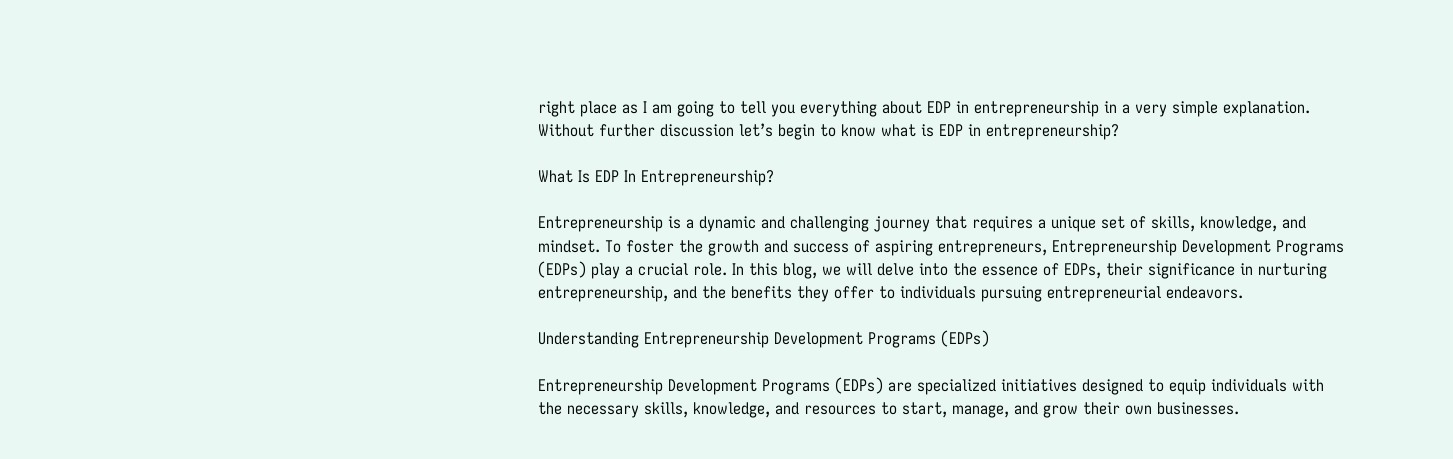right place as I am going to tell you everything about EDP in entrepreneurship in a very simple explanation. Without further discussion let’s begin to know what is EDP in entrepreneurship?

What Is EDP In Entrepreneurship?

Entrepreneurship is a dynamic and challenging journey that requires a unique set of skills, knowledge, and mindset. To foster the growth and success of aspiring entrepreneurs, Entrepreneurship Development Programs (EDPs) play a crucial role. In this blog, we will delve into the essence of EDPs, their significance in nurturing entrepreneurship, and the benefits they offer to individuals pursuing entrepreneurial endeavors.

Understanding Entrepreneurship Development Programs (EDPs)

Entrepreneurship Development Programs (EDPs) are specialized initiatives designed to equip individuals with the necessary skills, knowledge, and resources to start, manage, and grow their own businesses.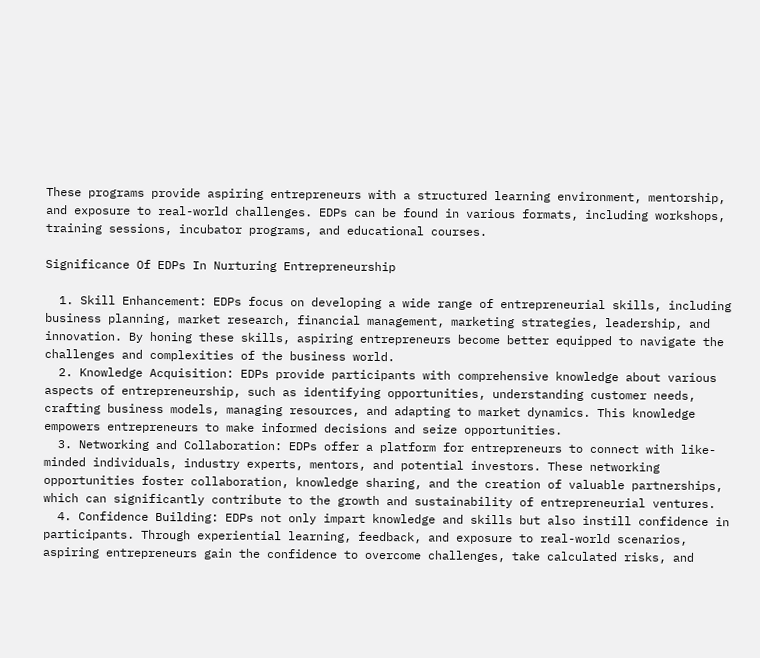These programs provide aspiring entrepreneurs with a structured learning environment, mentorship, and exposure to real-world challenges. EDPs can be found in various formats, including workshops, training sessions, incubator programs, and educational courses.

Significance Of EDPs In Nurturing Entrepreneurship

  1. Skill Enhancement: EDPs focus on developing a wide range of entrepreneurial skills, including business planning, market research, financial management, marketing strategies, leadership, and innovation. By honing these skills, aspiring entrepreneurs become better equipped to navigate the challenges and complexities of the business world.
  2. Knowledge Acquisition: EDPs provide participants with comprehensive knowledge about various aspects of entrepreneurship, such as identifying opportunities, understanding customer needs, crafting business models, managing resources, and adapting to market dynamics. This knowledge empowers entrepreneurs to make informed decisions and seize opportunities.
  3. Networking and Collaboration: EDPs offer a platform for entrepreneurs to connect with like-minded individuals, industry experts, mentors, and potential investors. These networking opportunities foster collaboration, knowledge sharing, and the creation of valuable partnerships, which can significantly contribute to the growth and sustainability of entrepreneurial ventures.
  4. Confidence Building: EDPs not only impart knowledge and skills but also instill confidence in participants. Through experiential learning, feedback, and exposure to real-world scenarios, aspiring entrepreneurs gain the confidence to overcome challenges, take calculated risks, and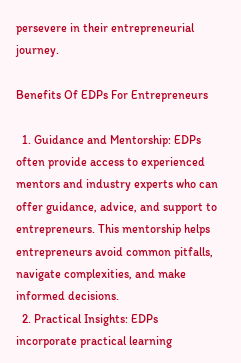persevere in their entrepreneurial journey.

Benefits Of EDPs For Entrepreneurs

  1. Guidance and Mentorship: EDPs often provide access to experienced mentors and industry experts who can offer guidance, advice, and support to entrepreneurs. This mentorship helps entrepreneurs avoid common pitfalls, navigate complexities, and make informed decisions.
  2. Practical Insights: EDPs incorporate practical learning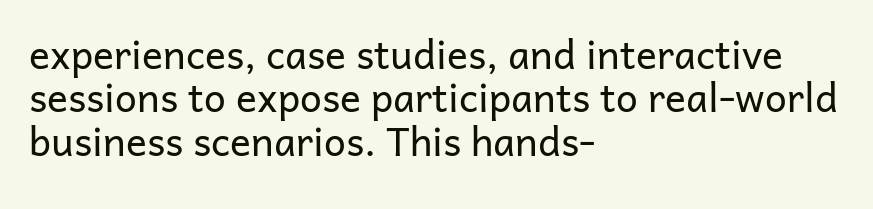experiences, case studies, and interactive sessions to expose participants to real-world business scenarios. This hands-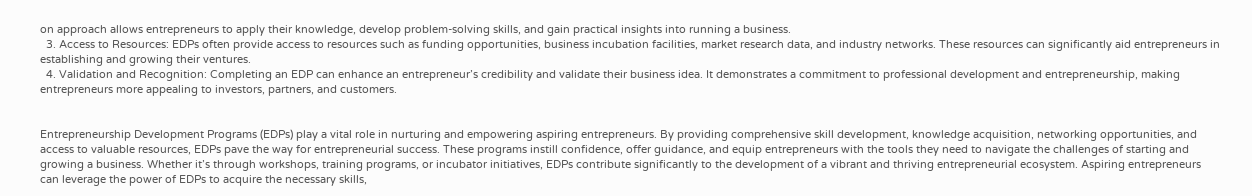on approach allows entrepreneurs to apply their knowledge, develop problem-solving skills, and gain practical insights into running a business.
  3. Access to Resources: EDPs often provide access to resources such as funding opportunities, business incubation facilities, market research data, and industry networks. These resources can significantly aid entrepreneurs in establishing and growing their ventures.
  4. Validation and Recognition: Completing an EDP can enhance an entrepreneur’s credibility and validate their business idea. It demonstrates a commitment to professional development and entrepreneurship, making entrepreneurs more appealing to investors, partners, and customers.


Entrepreneurship Development Programs (EDPs) play a vital role in nurturing and empowering aspiring entrepreneurs. By providing comprehensive skill development, knowledge acquisition, networking opportunities, and access to valuable resources, EDPs pave the way for entrepreneurial success. These programs instill confidence, offer guidance, and equip entrepreneurs with the tools they need to navigate the challenges of starting and growing a business. Whether it’s through workshops, training programs, or incubator initiatives, EDPs contribute significantly to the development of a vibrant and thriving entrepreneurial ecosystem. Aspiring entrepreneurs can leverage the power of EDPs to acquire the necessary skills,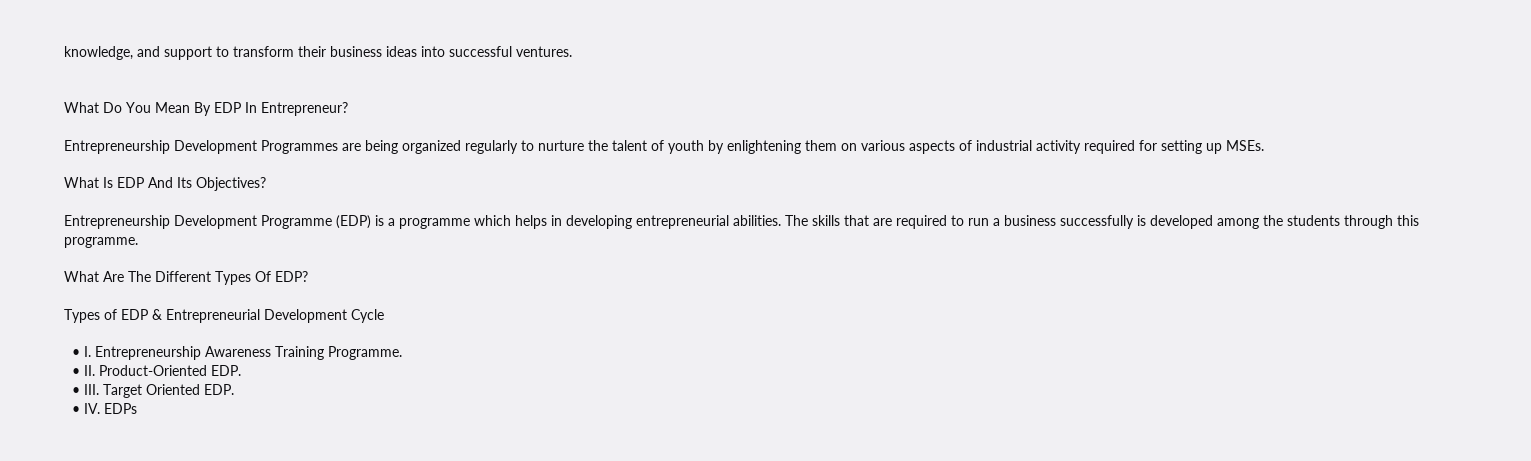knowledge, and support to transform their business ideas into successful ventures.


What Do You Mean By EDP In Entrepreneur?

Entrepreneurship Development Programmes are being organized regularly to nurture the talent of youth by enlightening them on various aspects of industrial activity required for setting up MSEs.

What Is EDP And Its Objectives?

Entrepreneurship Development Programme (EDP) is a programme which helps in developing entrepreneurial abilities. The skills that are required to run a business successfully is developed among the students through this programme.

What Are The Different Types Of EDP?

Types of EDP & Entrepreneurial Development Cycle

  • I. Entrepreneurship Awareness Training Programme.
  • II. Product-Oriented EDP.
  • III. Target Oriented EDP.
  • IV. EDPs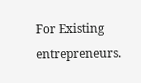For Existing entrepreneurs.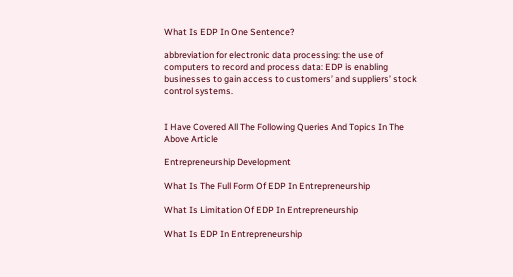What Is EDP In One Sentence?

abbreviation for electronic data processing: the use of computers to record and process data: EDP is enabling businesses to gain access to customers’ and suppliers’ stock control systems.


I Have Covered All The Following Queries And Topics In The Above Article

Entrepreneurship Development

What Is The Full Form Of EDP In Entrepreneurship

What Is Limitation Of EDP In Entrepreneurship

What Is EDP In Entrepreneurship